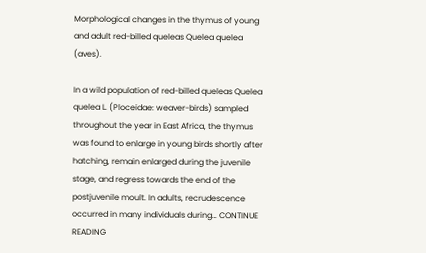Morphological changes in the thymus of young and adult red-billed queleas Quelea quelea (aves).

In a wild population of red-billed queleas Quelea quelea L. (Ploceidae: weaver-birds) sampled throughout the year in East Africa, the thymus was found to enlarge in young birds shortly after hatching, remain enlarged during the juvenile stage, and regress towards the end of the postjuvenile moult. In adults, recrudescence occurred in many individuals during… CONTINUE READING